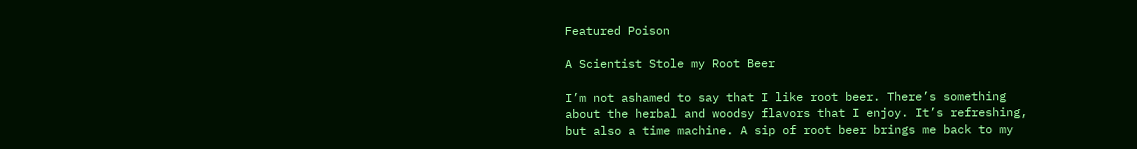Featured Poison

A Scientist Stole my Root Beer

I’m not ashamed to say that I like root beer. There’s something about the herbal and woodsy flavors that I enjoy. It’s refreshing, but also a time machine. A sip of root beer brings me back to my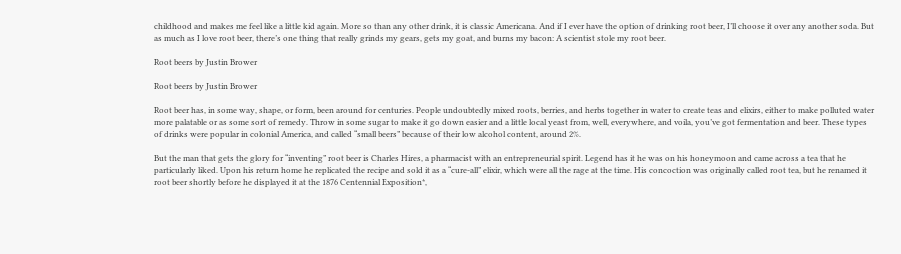childhood and makes me feel like a little kid again. More so than any other drink, it is classic Americana. And if I ever have the option of drinking root beer, I’ll choose it over any another soda. But as much as I love root beer, there’s one thing that really grinds my gears, gets my goat, and burns my bacon: A scientist stole my root beer.

Root beers by Justin Brower

Root beers by Justin Brower

Root beer has, in some way, shape, or form, been around for centuries. People undoubtedly mixed roots, berries, and herbs together in water to create teas and elixirs, either to make polluted water more palatable or as some sort of remedy. Throw in some sugar to make it go down easier and a little local yeast from, well, everywhere, and voila, you’ve got fermentation and beer. These types of drinks were popular in colonial America, and called “small beers” because of their low alcohol content, around 2%.

But the man that gets the glory for “inventing” root beer is Charles Hires, a pharmacist with an entrepreneurial spirit. Legend has it he was on his honeymoon and came across a tea that he particularly liked. Upon his return home he replicated the recipe and sold it as a “cure-all” elixir, which were all the rage at the time. His concoction was originally called root tea, but he renamed it root beer shortly before he displayed it at the 1876 Centennial Exposition*,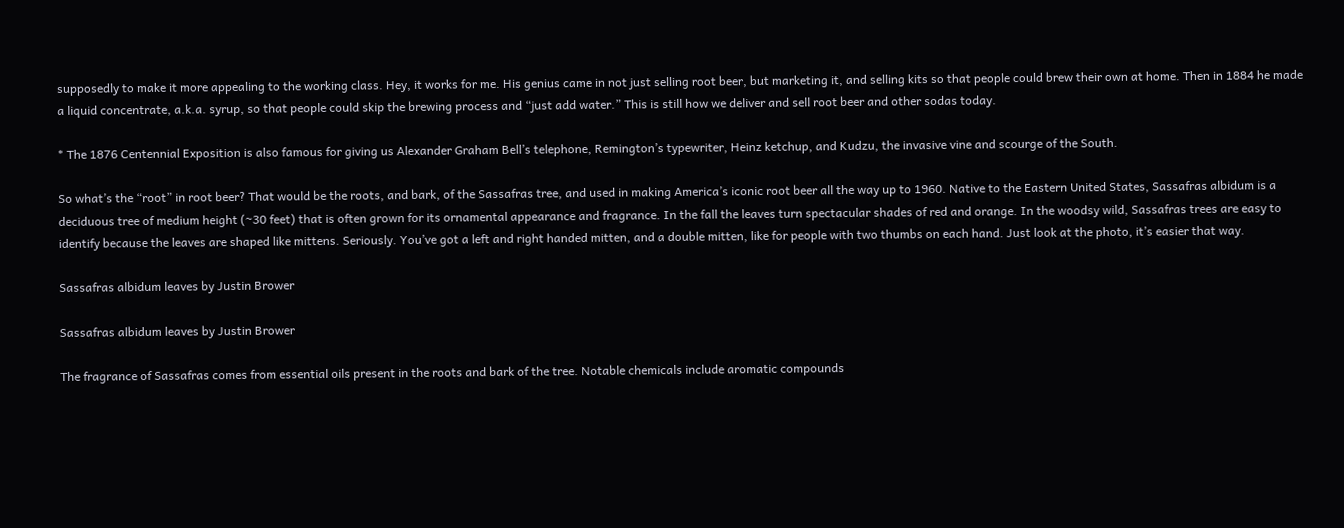supposedly to make it more appealing to the working class. Hey, it works for me. His genius came in not just selling root beer, but marketing it, and selling kits so that people could brew their own at home. Then in 1884 he made a liquid concentrate, a.k.a. syrup, so that people could skip the brewing process and “just add water.” This is still how we deliver and sell root beer and other sodas today.

* The 1876 Centennial Exposition is also famous for giving us Alexander Graham Bell’s telephone, Remington’s typewriter, Heinz ketchup, and Kudzu, the invasive vine and scourge of the South.

So what’s the “root” in root beer? That would be the roots, and bark, of the Sassafras tree, and used in making America’s iconic root beer all the way up to 1960. Native to the Eastern United States, Sassafras albidum is a deciduous tree of medium height (~30 feet) that is often grown for its ornamental appearance and fragrance. In the fall the leaves turn spectacular shades of red and orange. In the woodsy wild, Sassafras trees are easy to identify because the leaves are shaped like mittens. Seriously. You’ve got a left and right handed mitten, and a double mitten, like for people with two thumbs on each hand. Just look at the photo, it’s easier that way.

Sassafras albidum leaves by Justin Brower

Sassafras albidum leaves by Justin Brower

The fragrance of Sassafras comes from essential oils present in the roots and bark of the tree. Notable chemicals include aromatic compounds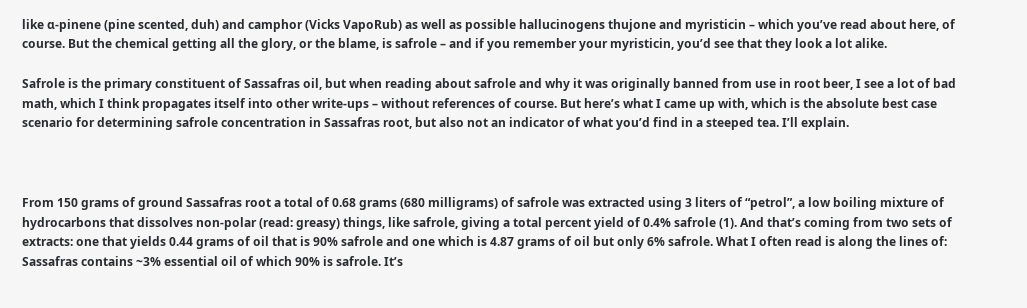like α-pinene (pine scented, duh) and camphor (Vicks VapoRub) as well as possible hallucinogens thujone and myristicin – which you’ve read about here, of course. But the chemical getting all the glory, or the blame, is safrole – and if you remember your myristicin, you’d see that they look a lot alike.

Safrole is the primary constituent of Sassafras oil, but when reading about safrole and why it was originally banned from use in root beer, I see a lot of bad math, which I think propagates itself into other write-ups – without references of course. But here’s what I came up with, which is the absolute best case scenario for determining safrole concentration in Sassafras root, but also not an indicator of what you’d find in a steeped tea. I’ll explain.



From 150 grams of ground Sassafras root a total of 0.68 grams (680 milligrams) of safrole was extracted using 3 liters of “petrol”, a low boiling mixture of hydrocarbons that dissolves non-polar (read: greasy) things, like safrole, giving a total percent yield of 0.4% safrole (1). And that’s coming from two sets of extracts: one that yields 0.44 grams of oil that is 90% safrole and one which is 4.87 grams of oil but only 6% safrole. What I often read is along the lines of: Sassafras contains ~3% essential oil of which 90% is safrole. It’s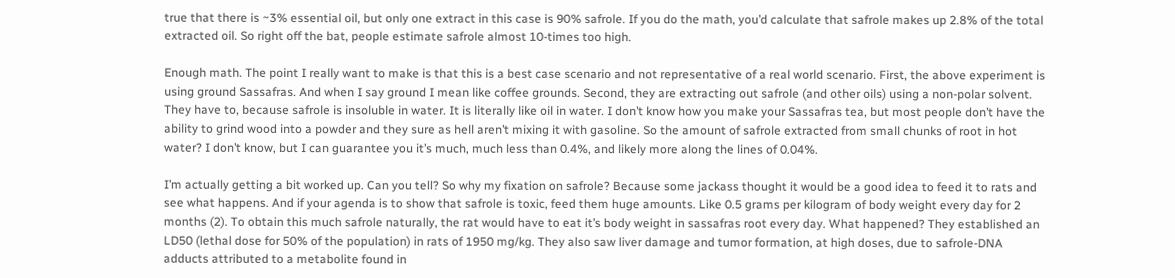true that there is ~3% essential oil, but only one extract in this case is 90% safrole. If you do the math, you’d calculate that safrole makes up 2.8% of the total extracted oil. So right off the bat, people estimate safrole almost 10-times too high.

Enough math. The point I really want to make is that this is a best case scenario and not representative of a real world scenario. First, the above experiment is using ground Sassafras. And when I say ground I mean like coffee grounds. Second, they are extracting out safrole (and other oils) using a non-polar solvent. They have to, because safrole is insoluble in water. It is literally like oil in water. I don’t know how you make your Sassafras tea, but most people don’t have the ability to grind wood into a powder and they sure as hell aren’t mixing it with gasoline. So the amount of safrole extracted from small chunks of root in hot water? I don’t know, but I can guarantee you it’s much, much less than 0.4%, and likely more along the lines of 0.04%.

I’m actually getting a bit worked up. Can you tell? So why my fixation on safrole? Because some jackass thought it would be a good idea to feed it to rats and see what happens. And if your agenda is to show that safrole is toxic, feed them huge amounts. Like 0.5 grams per kilogram of body weight every day for 2 months (2). To obtain this much safrole naturally, the rat would have to eat it’s body weight in sassafras root every day. What happened? They established an LD50 (lethal dose for 50% of the population) in rats of 1950 mg/kg. They also saw liver damage and tumor formation, at high doses, due to safrole-DNA adducts attributed to a metabolite found in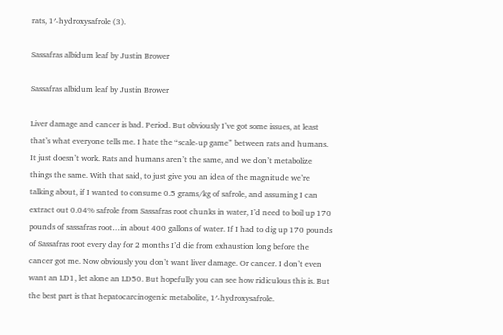rats, 1′-hydroxysafrole (3).

Sassafras albidum leaf by Justin Brower

Sassafras albidum leaf by Justin Brower

Liver damage and cancer is bad. Period. But obviously I’ve got some issues, at least that’s what everyone tells me. I hate the “scale-up game” between rats and humans. It just doesn’t work. Rats and humans aren’t the same, and we don’t metabolize things the same. With that said, to just give you an idea of the magnitude we’re talking about, if I wanted to consume 0.5 grams/kg of safrole, and assuming I can extract out 0.04% safrole from Sassafras root chunks in water, I’d need to boil up 170 pounds of sassafras root…in about 400 gallons of water. If I had to dig up 170 pounds of Sassafras root every day for 2 months I’d die from exhaustion long before the cancer got me. Now obviously you don’t want liver damage. Or cancer. I don’t even want an LD1, let alone an LD50. But hopefully you can see how ridiculous this is. But the best part is that hepatocarcinogenic metabolite, 1′-hydroxysafrole.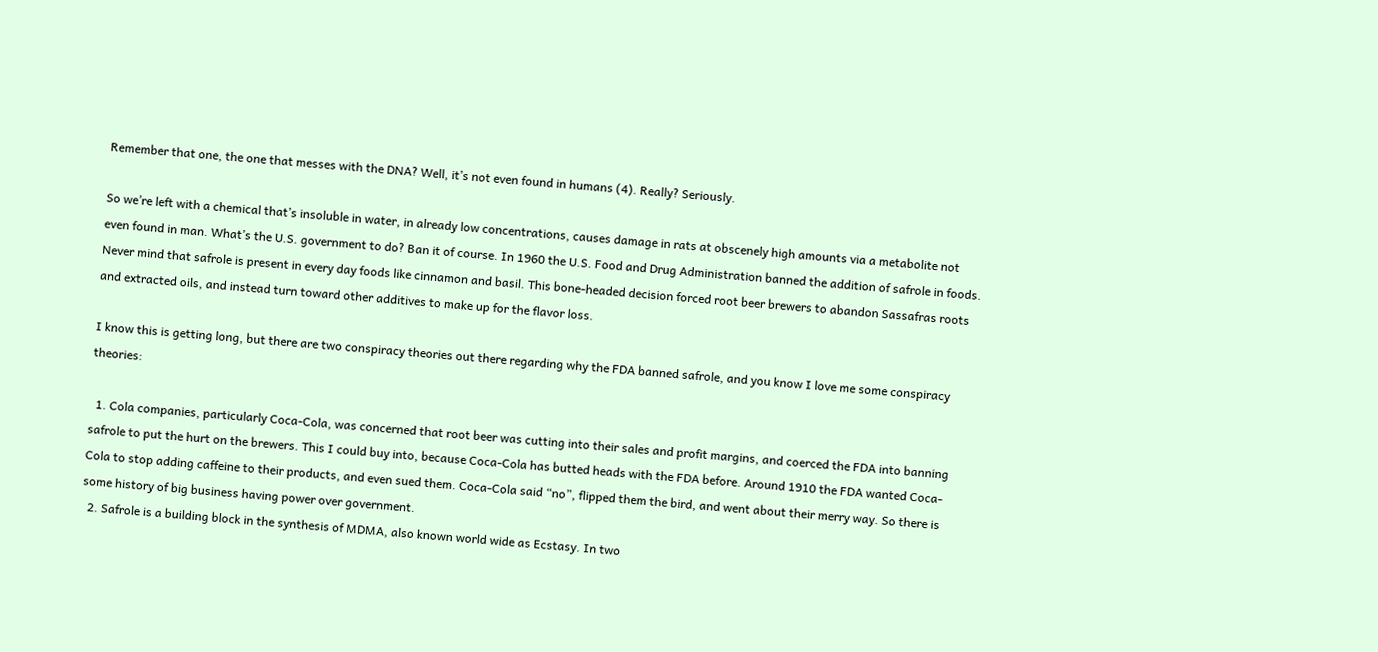Remember that one, the one that messes with the DNA? Well, it’s not even found in humans (4). Really? Seriously.

So we’re left with a chemical that’s insoluble in water, in already low concentrations, causes damage in rats at obscenely high amounts via a metabolite not even found in man. What’s the U.S. government to do? Ban it of course. In 1960 the U.S. Food and Drug Administration banned the addition of safrole in foods. Never mind that safrole is present in every day foods like cinnamon and basil. This bone-headed decision forced root beer brewers to abandon Sassafras roots and extracted oils, and instead turn toward other additives to make up for the flavor loss.

I know this is getting long, but there are two conspiracy theories out there regarding why the FDA banned safrole, and you know I love me some conspiracy theories:

  1. Cola companies, particularly Coca-Cola, was concerned that root beer was cutting into their sales and profit margins, and coerced the FDA into banning safrole to put the hurt on the brewers. This I could buy into, because Coca-Cola has butted heads with the FDA before. Around 1910 the FDA wanted Coca-Cola to stop adding caffeine to their products, and even sued them. Coca-Cola said “no”, flipped them the bird, and went about their merry way. So there is some history of big business having power over government.
  2. Safrole is a building block in the synthesis of MDMA, also known world wide as Ecstasy. In two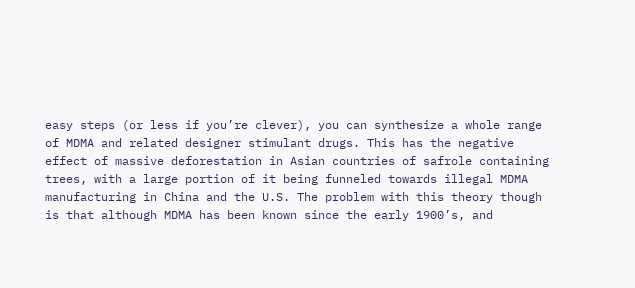easy steps (or less if you’re clever), you can synthesize a whole range of MDMA and related designer stimulant drugs. This has the negative effect of massive deforestation in Asian countries of safrole containing trees, with a large portion of it being funneled towards illegal MDMA manufacturing in China and the U.S. The problem with this theory though is that although MDMA has been known since the early 1900’s, and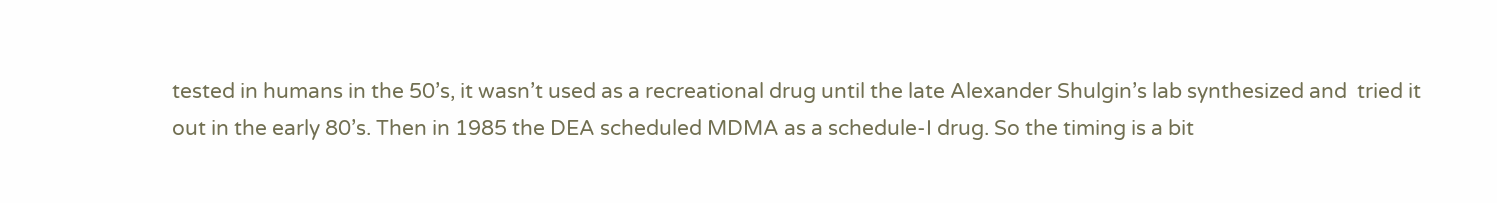tested in humans in the 50’s, it wasn’t used as a recreational drug until the late Alexander Shulgin’s lab synthesized and  tried it out in the early 80’s. Then in 1985 the DEA scheduled MDMA as a schedule-I drug. So the timing is a bit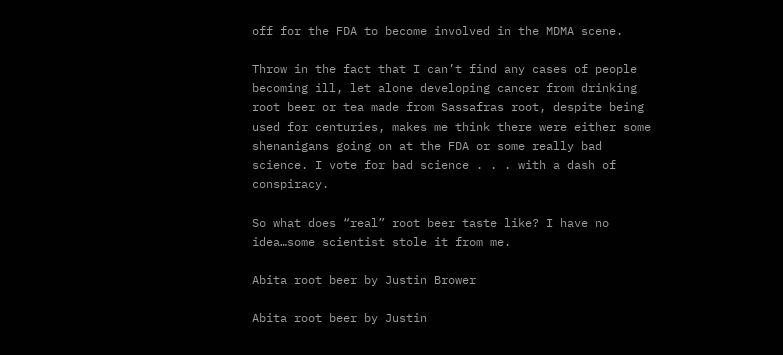off for the FDA to become involved in the MDMA scene.

Throw in the fact that I can’t find any cases of people becoming ill, let alone developing cancer from drinking root beer or tea made from Sassafras root, despite being used for centuries, makes me think there were either some shenanigans going on at the FDA or some really bad science. I vote for bad science . . . with a dash of conspiracy.

So what does “real” root beer taste like? I have no idea…some scientist stole it from me.

Abita root beer by Justin Brower

Abita root beer by Justin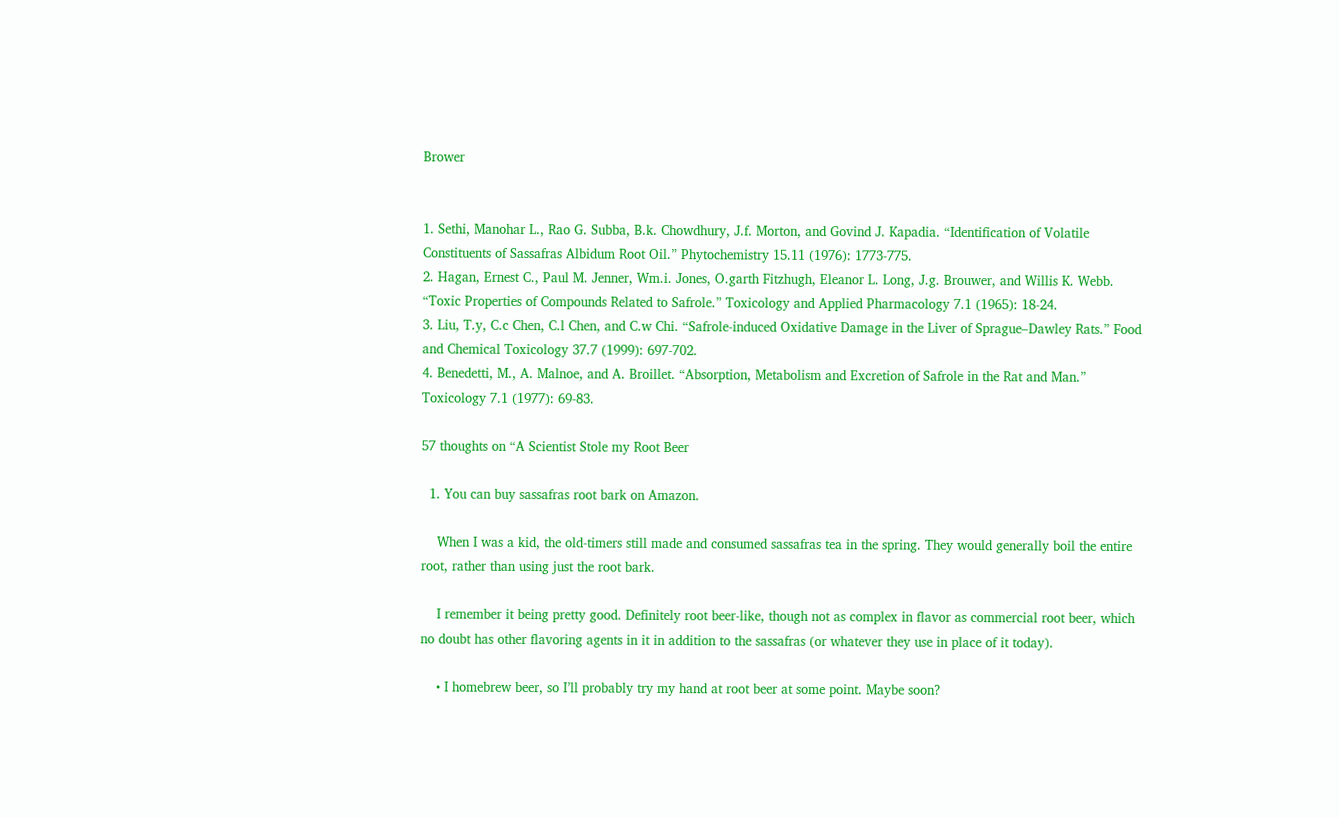Brower


1. Sethi, Manohar L., Rao G. Subba, B.k. Chowdhury, J.f. Morton, and Govind J. Kapadia. “Identification of Volatile Constituents of Sassafras Albidum Root Oil.” Phytochemistry 15.11 (1976): 1773-775.
2. Hagan, Ernest C., Paul M. Jenner, Wm.i. Jones, O.garth Fitzhugh, Eleanor L. Long, J.g. Brouwer, and Willis K. Webb. “Toxic Properties of Compounds Related to Safrole.” Toxicology and Applied Pharmacology 7.1 (1965): 18-24.
3. Liu, T.y, C.c Chen, C.l Chen, and C.w Chi. “Safrole-induced Oxidative Damage in the Liver of Sprague–Dawley Rats.” Food and Chemical Toxicology 37.7 (1999): 697-702.
4. Benedetti, M., A. Malnoe, and A. Broillet. “Absorption, Metabolism and Excretion of Safrole in the Rat and Man.” Toxicology 7.1 (1977): 69-83.

57 thoughts on “A Scientist Stole my Root Beer

  1. You can buy sassafras root bark on Amazon.

    When I was a kid, the old-timers still made and consumed sassafras tea in the spring. They would generally boil the entire root, rather than using just the root bark.

    I remember it being pretty good. Definitely root beer-like, though not as complex in flavor as commercial root beer, which no doubt has other flavoring agents in it in addition to the sassafras (or whatever they use in place of it today).

    • I homebrew beer, so I’ll probably try my hand at root beer at some point. Maybe soon?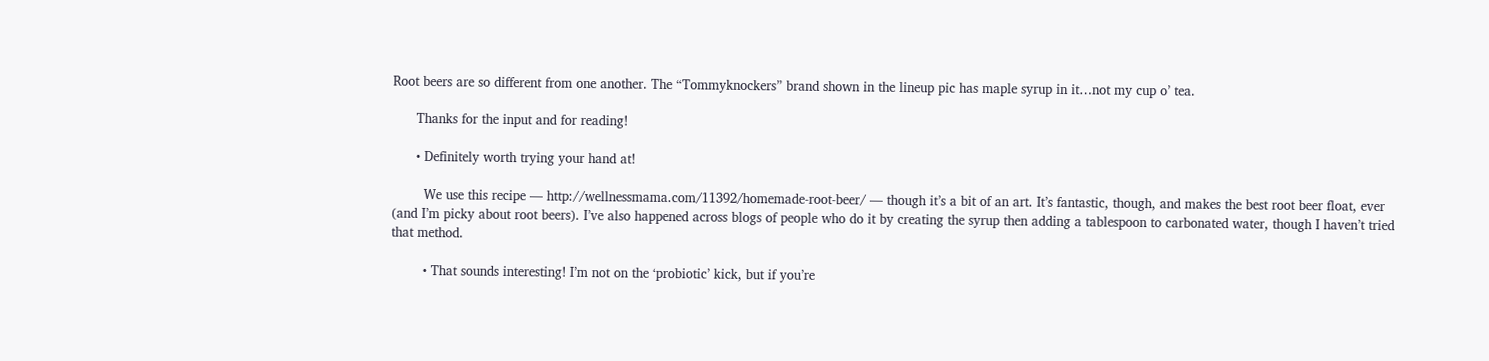Root beers are so different from one another. The “Tommyknockers” brand shown in the lineup pic has maple syrup in it…not my cup o’ tea.

      Thanks for the input and for reading!

      • Definitely worth trying your hand at!

        We use this recipe — http://wellnessmama.com/11392/homemade-root-beer/ — though it’s a bit of an art. It’s fantastic, though, and makes the best root beer float, ever (and I’m picky about root beers). I’ve also happened across blogs of people who do it by creating the syrup then adding a tablespoon to carbonated water, though I haven’t tried that method.

        • That sounds interesting! I’m not on the ‘probiotic’ kick, but if you’re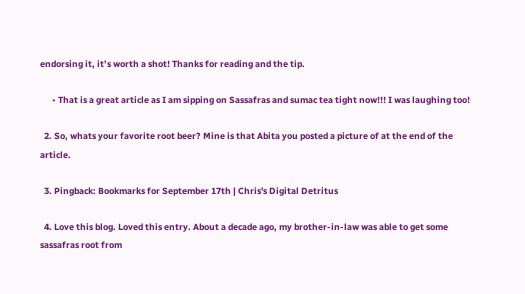endorsing it, it’s worth a shot! Thanks for reading and the tip.

      • That is a great article as I am sipping on Sassafras and sumac tea tight now!!! I was laughing too!

  2. So, whats your favorite root beer? Mine is that Abita you posted a picture of at the end of the article.

  3. Pingback: Bookmarks for September 17th | Chris's Digital Detritus

  4. Love this blog. Loved this entry. About a decade ago, my brother-in-law was able to get some sassafras root from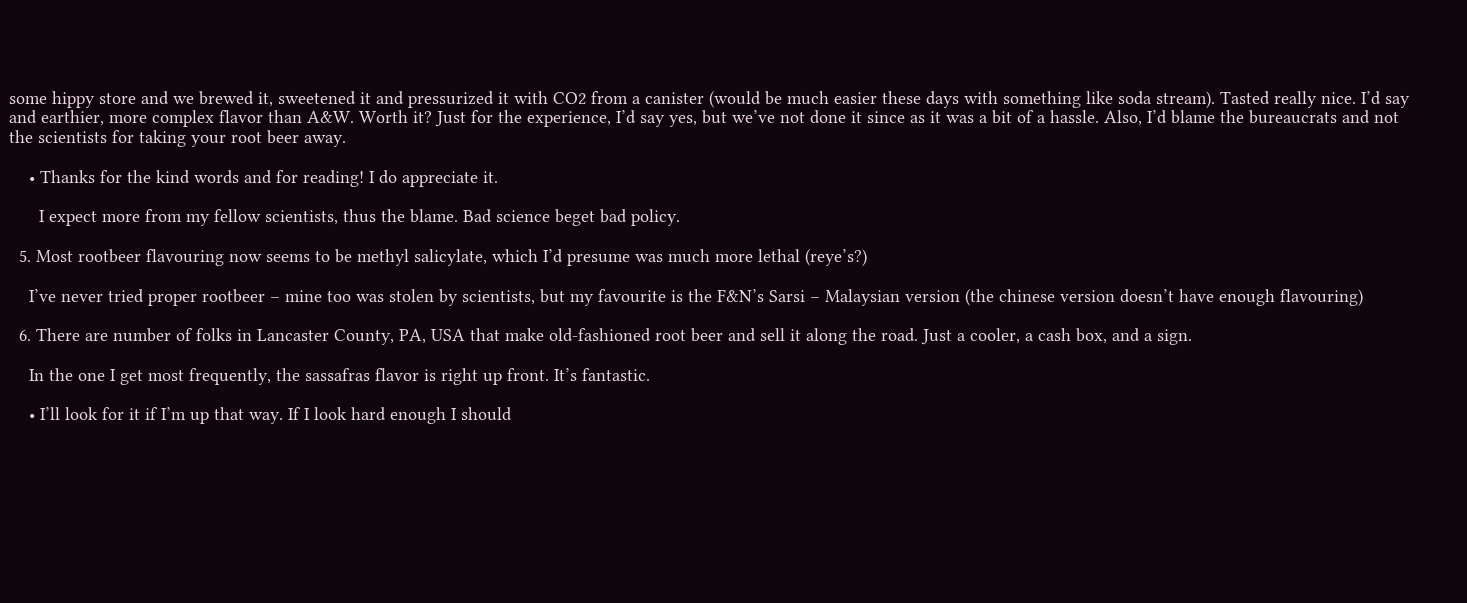some hippy store and we brewed it, sweetened it and pressurized it with CO2 from a canister (would be much easier these days with something like soda stream). Tasted really nice. I’d say and earthier, more complex flavor than A&W. Worth it? Just for the experience, I’d say yes, but we’ve not done it since as it was a bit of a hassle. Also, I’d blame the bureaucrats and not the scientists for taking your root beer away.

    • Thanks for the kind words and for reading! I do appreciate it.

      I expect more from my fellow scientists, thus the blame. Bad science beget bad policy.

  5. Most rootbeer flavouring now seems to be methyl salicylate, which I’d presume was much more lethal (reye’s?)

    I’ve never tried proper rootbeer – mine too was stolen by scientists, but my favourite is the F&N’s Sarsi – Malaysian version (the chinese version doesn’t have enough flavouring)

  6. There are number of folks in Lancaster County, PA, USA that make old-fashioned root beer and sell it along the road. Just a cooler, a cash box, and a sign.

    In the one I get most frequently, the sassafras flavor is right up front. It’s fantastic.

    • I’ll look for it if I’m up that way. If I look hard enough I should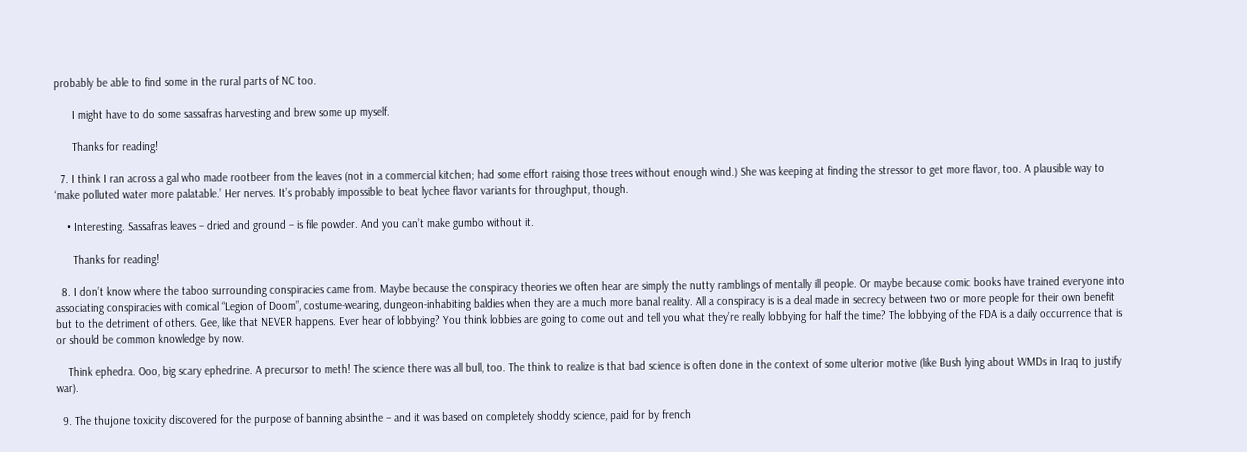probably be able to find some in the rural parts of NC too.

      I might have to do some sassafras harvesting and brew some up myself.

      Thanks for reading!

  7. I think I ran across a gal who made rootbeer from the leaves (not in a commercial kitchen; had some effort raising those trees without enough wind.) She was keeping at finding the stressor to get more flavor, too. A plausible way to ‘make polluted water more palatable.’ Her nerves. It’s probably impossible to beat lychee flavor variants for throughput, though.

    • Interesting. Sassafras leaves – dried and ground – is file powder. And you can’t make gumbo without it.

      Thanks for reading!

  8. I don’t know where the taboo surrounding conspiracies came from. Maybe because the conspiracy theories we often hear are simply the nutty ramblings of mentally ill people. Or maybe because comic books have trained everyone into associating conspiracies with comical “Legion of Doom”, costume-wearing, dungeon-inhabiting baldies when they are a much more banal reality. All a conspiracy is is a deal made in secrecy between two or more people for their own benefit but to the detriment of others. Gee, like that NEVER happens. Ever hear of lobbying? You think lobbies are going to come out and tell you what they’re really lobbying for half the time? The lobbying of the FDA is a daily occurrence that is or should be common knowledge by now.

    Think ephedra. Ooo, big scary ephedrine. A precursor to meth! The science there was all bull, too. The think to realize is that bad science is often done in the context of some ulterior motive (like Bush lying about WMDs in Iraq to justify war).

  9. The thujone toxicity discovered for the purpose of banning absinthe – and it was based on completely shoddy science, paid for by french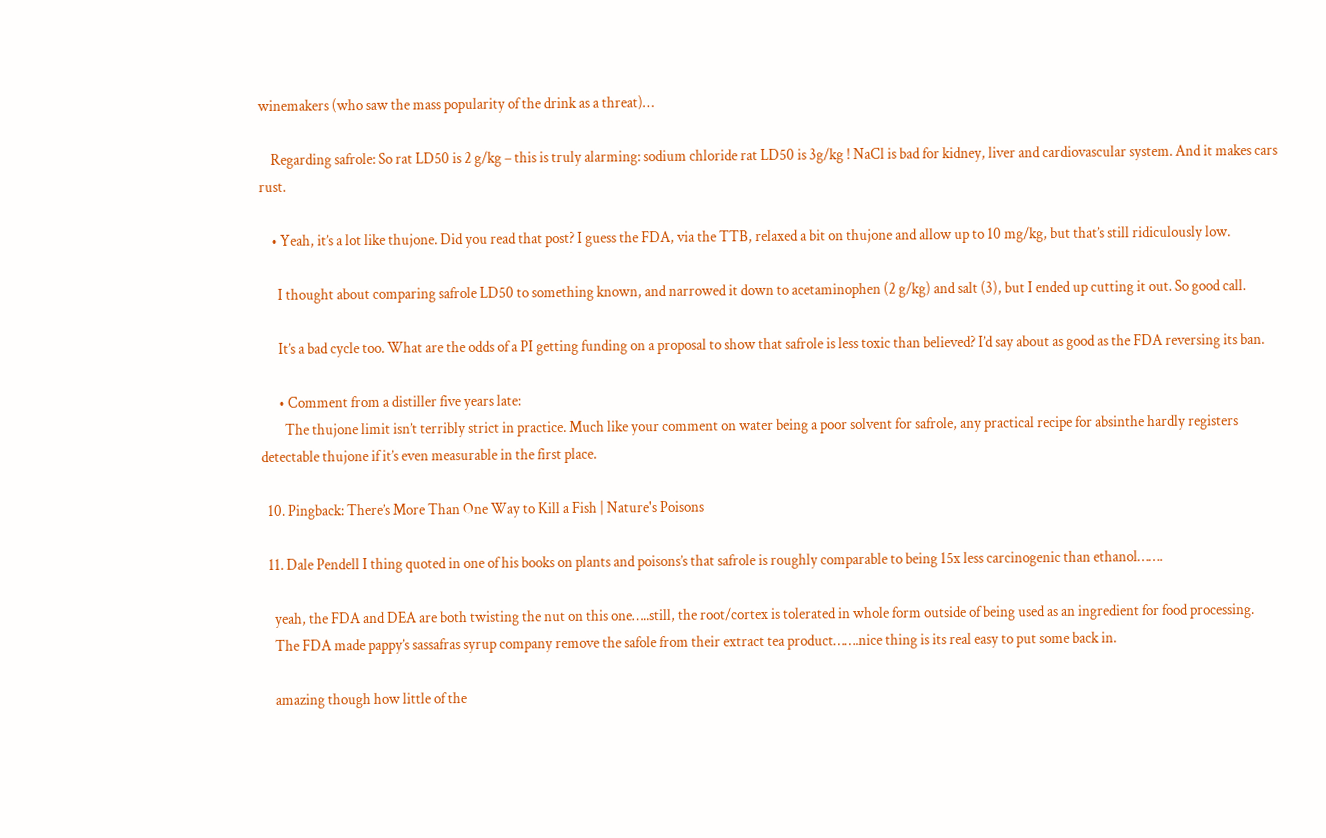winemakers (who saw the mass popularity of the drink as a threat)…

    Regarding safrole: So rat LD50 is 2 g/kg – this is truly alarming: sodium chloride rat LD50 is 3g/kg ! NaCl is bad for kidney, liver and cardiovascular system. And it makes cars rust.

    • Yeah, it’s a lot like thujone. Did you read that post? I guess the FDA, via the TTB, relaxed a bit on thujone and allow up to 10 mg/kg, but that’s still ridiculously low.

      I thought about comparing safrole LD50 to something known, and narrowed it down to acetaminophen (2 g/kg) and salt (3), but I ended up cutting it out. So good call.

      It’s a bad cycle too. What are the odds of a PI getting funding on a proposal to show that safrole is less toxic than believed? I’d say about as good as the FDA reversing its ban.

      • Comment from a distiller five years late:
        The thujone limit isn’t terribly strict in practice. Much like your comment on water being a poor solvent for safrole, any practical recipe for absinthe hardly registers detectable thujone if it’s even measurable in the first place.

  10. Pingback: There’s More Than One Way to Kill a Fish | Nature's Poisons

  11. Dale Pendell I thing quoted in one of his books on plants and poisons’s that safrole is roughly comparable to being 15x less carcinogenic than ethanol…….

    yeah, the FDA and DEA are both twisting the nut on this one…..still, the root/cortex is tolerated in whole form outside of being used as an ingredient for food processing.
    The FDA made pappy’s sassafras syrup company remove the safole from their extract tea product…….nice thing is its real easy to put some back in.

    amazing though how little of the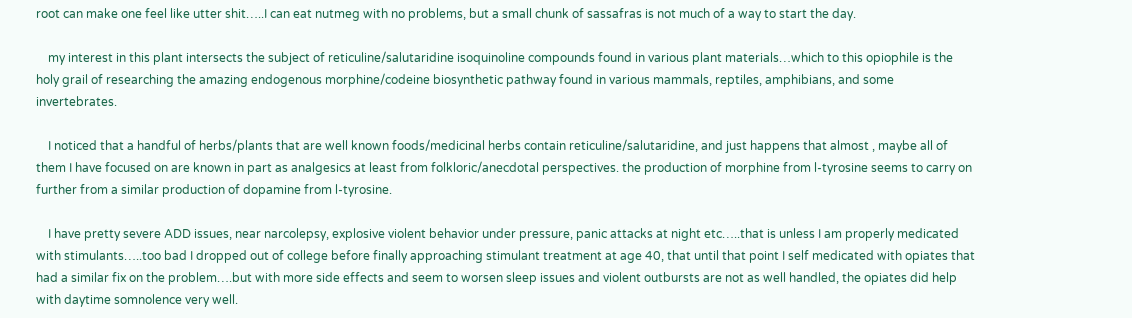root can make one feel like utter shit…..I can eat nutmeg with no problems, but a small chunk of sassafras is not much of a way to start the day.

    my interest in this plant intersects the subject of reticuline/salutaridine isoquinoline compounds found in various plant materials…which to this opiophile is the holy grail of researching the amazing endogenous morphine/codeine biosynthetic pathway found in various mammals, reptiles, amphibians, and some invertebrates.

    I noticed that a handful of herbs/plants that are well known foods/medicinal herbs contain reticuline/salutaridine, and just happens that almost , maybe all of them I have focused on are known in part as analgesics at least from folkloric/anecdotal perspectives. the production of morphine from l-tyrosine seems to carry on further from a similar production of dopamine from l-tyrosine.

    I have pretty severe ADD issues, near narcolepsy, explosive violent behavior under pressure, panic attacks at night etc…..that is unless I am properly medicated with stimulants…..too bad I dropped out of college before finally approaching stimulant treatment at age 40, that until that point I self medicated with opiates that had a similar fix on the problem….but with more side effects and seem to worsen sleep issues and violent outbursts are not as well handled, the opiates did help with daytime somnolence very well.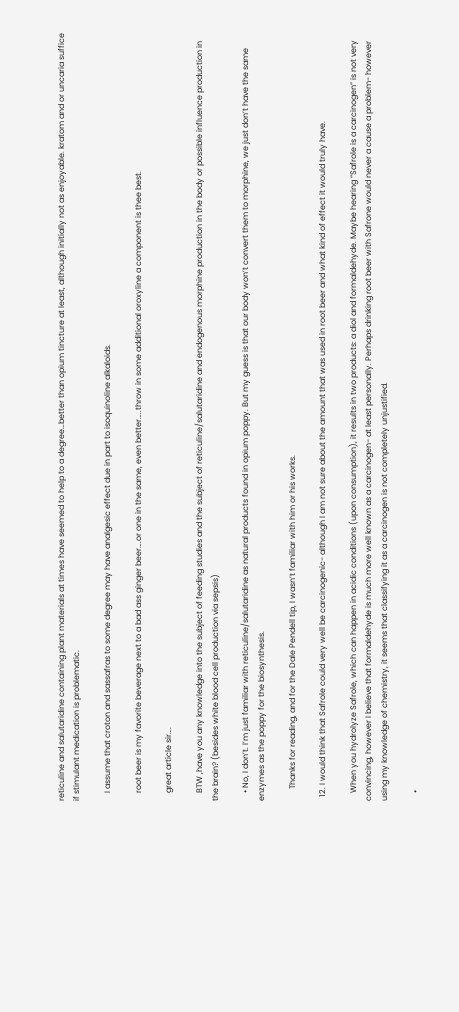reticuline and salutaridine containing plant materials at times have seemed to help to a degree…better than opium tincture at least, although initially not as enjoyable. kratom and or uncaria suffice if stimulant medication is problematic.

    I assume that croton and sassafras to some degree may have analgesic effect due in part to isoquinoline alkaloids.

    root beer is my favorite beverage next to a bad ass ginger beer….or one in the same, even better…..throw in some additional oroxyline a component is thee best.

    great article sir….

    BTW ,have you any knowledge into the subject of feeding studies and the subject of reticuline/salutaridine and endogenous morphine production in the body or possible influence production in the brain? (besides white blood cell production via sepsis)

    • No, I don’t. I’m just familiar with reticuline/salutaridine as natural products found in opium poppy. But my guess is that our body won’t convert them to morphine, we just don’t have the same enzymes as the poppy for the biosynthesis.

      Thanks for reading, and for the Dale Pendell tip, I wasn’t familiar with him or his works.

  12. I would think that Safrole could very well be carcinogenic- although I am not sure about the amount that was used in root beer and what kind of effect it would truly have.

    When you hydrolyze Safrole, which can happen in acidic conditions (upon consumption), it results in two products: a diol and formaldehyde. Maybe hearing “Safrole is a carcinogen” is not very convincing, however I believe that formaldehyde is much more well known as a carcinogen- at least personally. Perhaps drinking root beer with Safrone would never a cause a problem- however using my knowledge of chemistry, it seems that classifying it as a carcinogen is not completely unjustified.

    •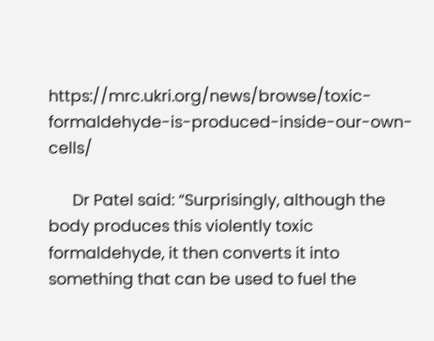https://mrc.ukri.org/news/browse/toxic-formaldehyde-is-produced-inside-our-own-cells/

      Dr Patel said: “Surprisingly, although the body produces this violently toxic formaldehyde, it then converts it into something that can be used to fuel the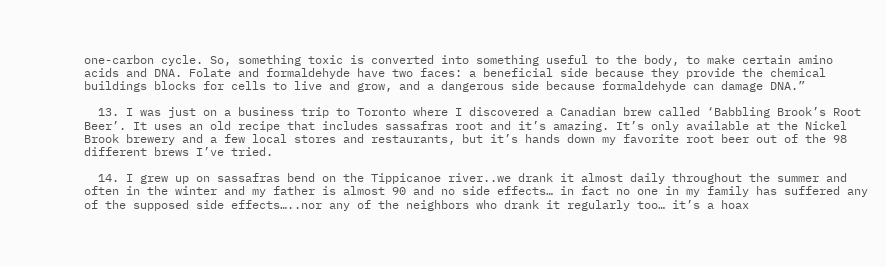one-carbon cycle. So, something toxic is converted into something useful to the body, to make certain amino acids and DNA. Folate and formaldehyde have two faces: a beneficial side because they provide the chemical buildings blocks for cells to live and grow, and a dangerous side because formaldehyde can damage DNA.”

  13. I was just on a business trip to Toronto where I discovered a Canadian brew called ‘Babbling Brook’s Root Beer’. It uses an old recipe that includes sassafras root and it’s amazing. It’s only available at the Nickel Brook brewery and a few local stores and restaurants, but it’s hands down my favorite root beer out of the 98 different brews I’ve tried.

  14. I grew up on sassafras bend on the Tippicanoe river..we drank it almost daily throughout the summer and often in the winter and my father is almost 90 and no side effects… in fact no one in my family has suffered any of the supposed side effects…..nor any of the neighbors who drank it regularly too… it’s a hoax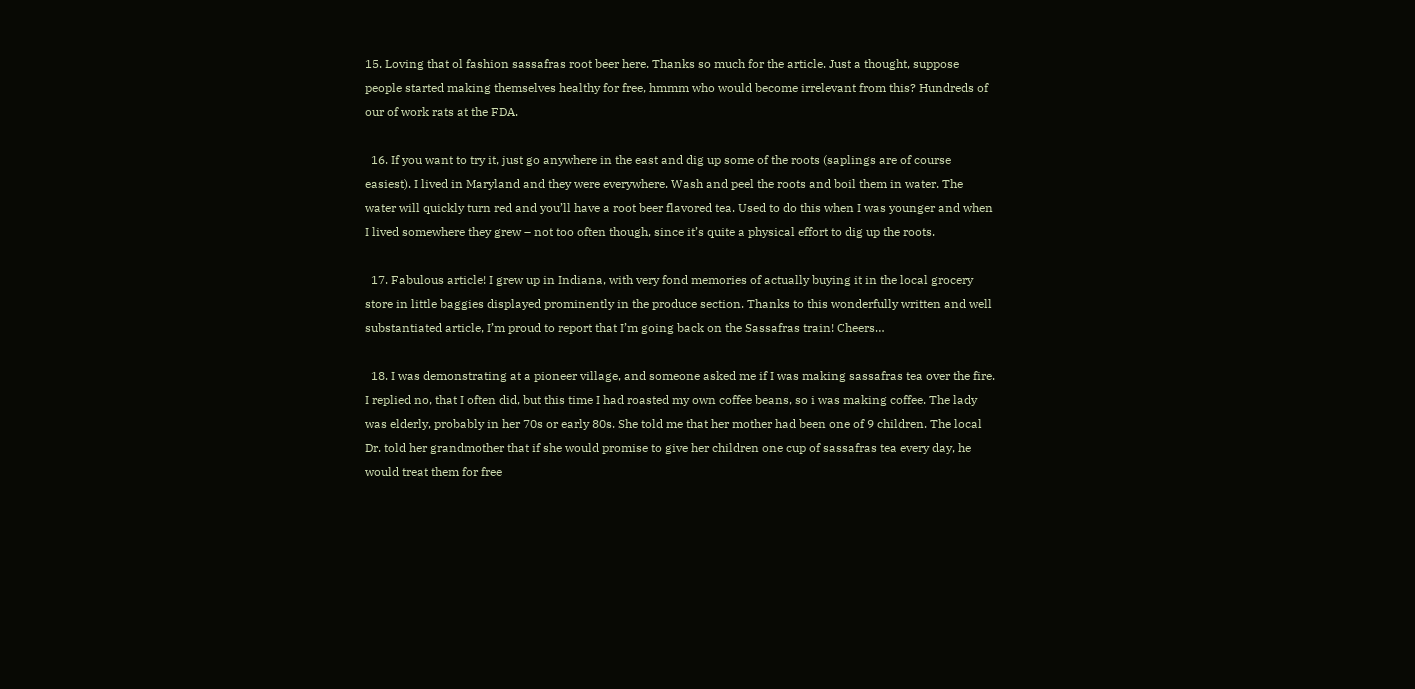15. Loving that ol fashion sassafras root beer here. Thanks so much for the article. Just a thought, suppose people started making themselves healthy for free, hmmm who would become irrelevant from this? Hundreds of our of work rats at the FDA.

  16. If you want to try it, just go anywhere in the east and dig up some of the roots (saplings are of course easiest). I lived in Maryland and they were everywhere. Wash and peel the roots and boil them in water. The water will quickly turn red and you’ll have a root beer flavored tea. Used to do this when I was younger and when I lived somewhere they grew – not too often though, since it’s quite a physical effort to dig up the roots.

  17. Fabulous article! I grew up in Indiana, with very fond memories of actually buying it in the local grocery store in little baggies displayed prominently in the produce section. Thanks to this wonderfully written and well substantiated article, I’m proud to report that I’m going back on the Sassafras train! Cheers…

  18. I was demonstrating at a pioneer village, and someone asked me if I was making sassafras tea over the fire. I replied no, that I often did, but this time I had roasted my own coffee beans, so i was making coffee. The lady was elderly, probably in her 70s or early 80s. She told me that her mother had been one of 9 children. The local Dr. told her grandmother that if she would promise to give her children one cup of sassafras tea every day, he would treat them for free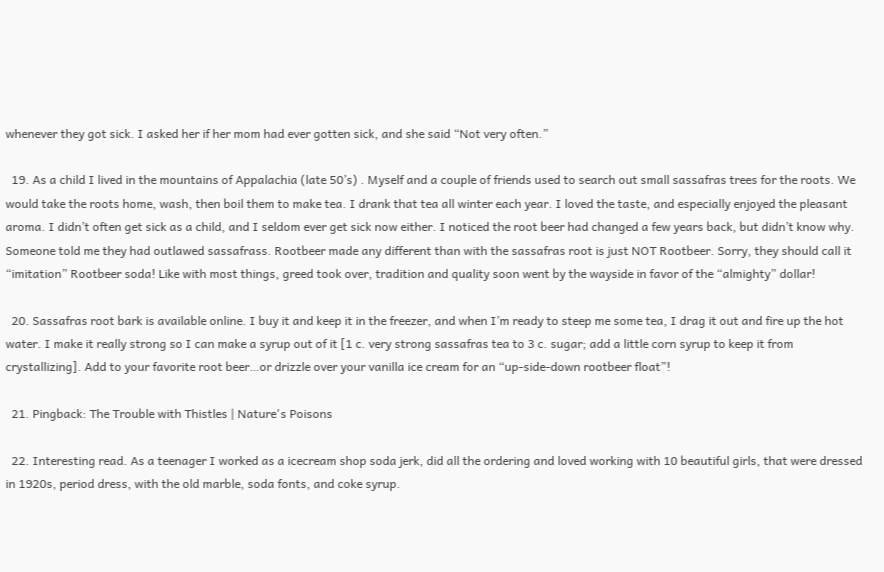whenever they got sick. I asked her if her mom had ever gotten sick, and she said “Not very often.”

  19. As a child I lived in the mountains of Appalachia (late 50’s) . Myself and a couple of friends used to search out small sassafras trees for the roots. We would take the roots home, wash, then boil them to make tea. I drank that tea all winter each year. I loved the taste, and especially enjoyed the pleasant aroma. I didn’t often get sick as a child, and I seldom ever get sick now either. I noticed the root beer had changed a few years back, but didn’t know why. Someone told me they had outlawed sassafrass. Rootbeer made any different than with the sassafras root is just NOT Rootbeer. Sorry, they should call it “imitation” Rootbeer soda! Like with most things, greed took over, tradition and quality soon went by the wayside in favor of the “almighty” dollar!

  20. Sassafras root bark is available online. I buy it and keep it in the freezer, and when I’m ready to steep me some tea, I drag it out and fire up the hot water. I make it really strong so I can make a syrup out of it [1 c. very strong sassafras tea to 3 c. sugar; add a little corn syrup to keep it from crystallizing]. Add to your favorite root beer…or drizzle over your vanilla ice cream for an “up-side-down rootbeer float”!

  21. Pingback: The Trouble with Thistles | Nature's Poisons

  22. Interesting read. As a teenager I worked as a icecream shop soda jerk, did all the ordering and loved working with 10 beautiful girls, that were dressed in 1920s, period dress, with the old marble, soda fonts, and coke syrup.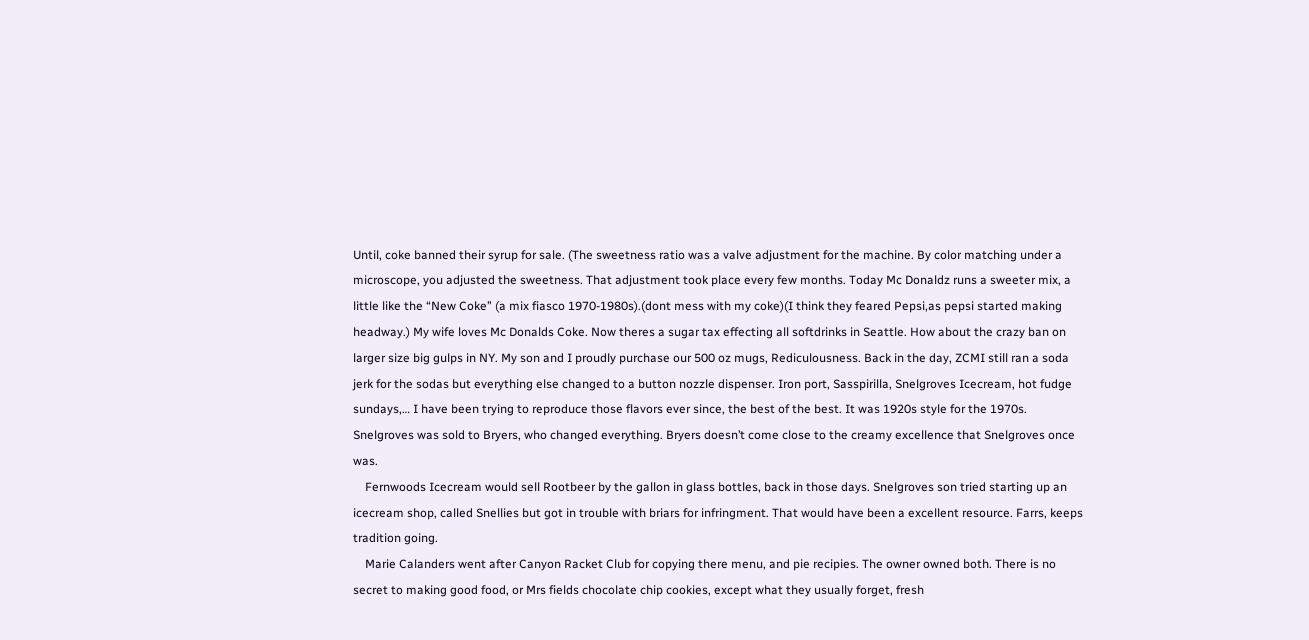Until, coke banned their syrup for sale. (The sweetness ratio was a valve adjustment for the machine. By color matching under a microscope, you adjusted the sweetness. That adjustment took place every few months. Today Mc Donaldz runs a sweeter mix, a little like the “New Coke” (a mix fiasco 1970-1980s).(dont mess with my coke)(I think they feared Pepsi,as pepsi started making headway.) My wife loves Mc Donalds Coke. Now theres a sugar tax effecting all softdrinks in Seattle. How about the crazy ban on larger size big gulps in NY. My son and I proudly purchase our 500 oz mugs, Rediculousness. Back in the day, ZCMI still ran a soda jerk for the sodas but everything else changed to a button nozzle dispenser. Iron port, Sasspirilla, Snelgroves Icecream, hot fudge sundays,… I have been trying to reproduce those flavors ever since, the best of the best. It was 1920s style for the 1970s. Snelgroves was sold to Bryers, who changed everything. Bryers doesn’t come close to the creamy excellence that Snelgroves once was.
    Fernwoods Icecream would sell Rootbeer by the gallon in glass bottles, back in those days. Snelgroves son tried starting up an icecream shop, called Snellies but got in trouble with briars for infringment. That would have been a excellent resource. Farrs, keeps tradition going.
    Marie Calanders went after Canyon Racket Club for copying there menu, and pie recipies. The owner owned both. There is no secret to making good food, or Mrs fields chocolate chip cookies, except what they usually forget, fresh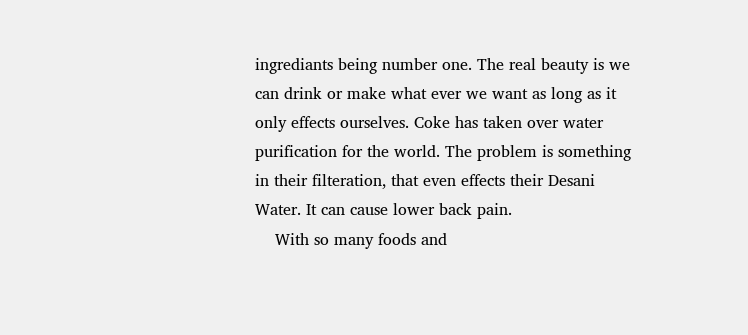ingrediants being number one. The real beauty is we can drink or make what ever we want as long as it only effects ourselves. Coke has taken over water purification for the world. The problem is something in their filteration, that even effects their Desani Water. It can cause lower back pain.
    With so many foods and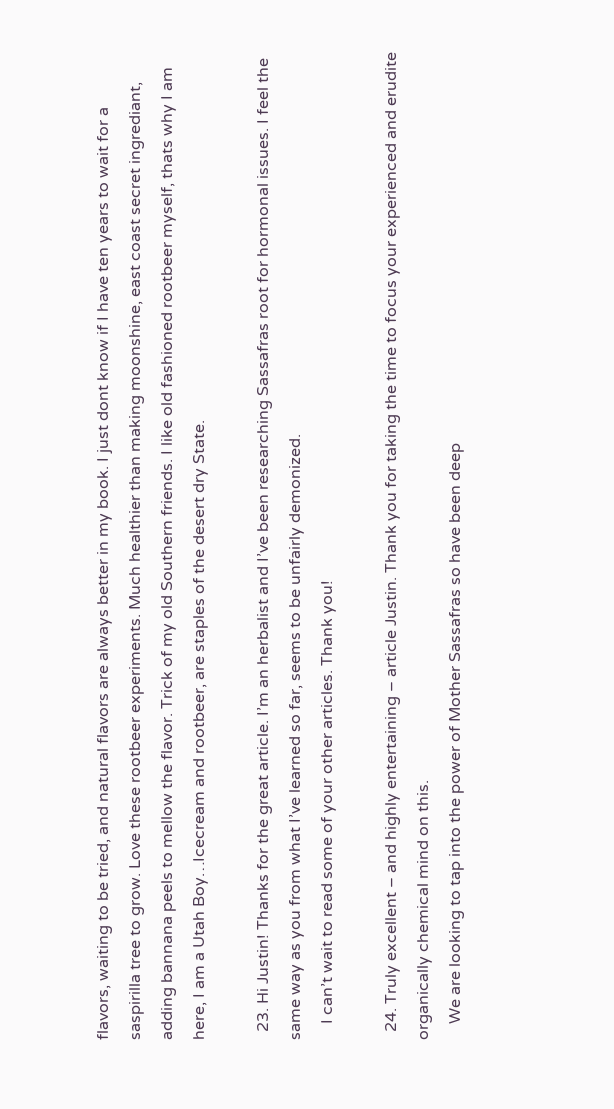flavors, waiting to be tried, and natural flavors are always better in my book. I just dont know if I have ten years to wait for a saspirilla tree to grow. Love these rootbeer experiments. Much healthier than making moonshine, east coast secret ingrediant, adding bannana peels to mellow the flavor. Trick of my old Southern friends. I like old fashioned rootbeer myself, thats why I am here, I am a Utah Boy…Icecream and rootbeer, are staples of the desert dry State.

  23. Hi Justin! Thanks for the great article. I’m an herbalist and I’ve been researching Sassafras root for hormonal issues. I feel the same way as you from what I’ve learned so far, seems to be unfairly demonized.
    I can’t wait to read some of your other articles. Thank you!

  24. Truly excellent – and highly entertaining – article Justin. Thank you for taking the time to focus your experienced and erudite organically chemical mind on this.
    We are looking to tap into the power of Mother Sassafras so have been deep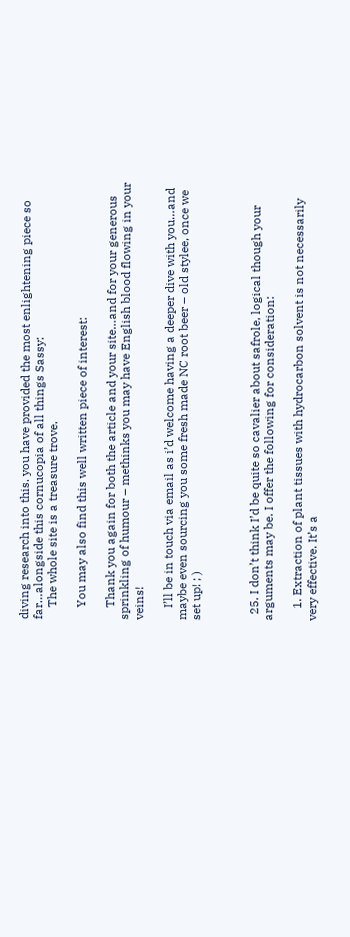diving research into this. you have provided the most enlightening piece so far…alongside this cornucopia of all things Sassy:
    The whole site is a treasure trove.

    You may also find this well written piece of interest:

    Thank you again for both the article and your site…and for your generous sprinkling of humour – methinks you may have English blood flowing in your veins!

    I’ll be in touch via email as i’d welcome having a deeper dive with you…and maybe even sourcing you some fresh made NC root beer – old stylee, once we set up! ; )



  25. I don’t think I’d be quite so cavalier about safrole, logical though your arguments may be. I offer the following for consideration:

    1. Extraction of plant tissues with hydrocarbon solvent is not necessarily very effective. It’s a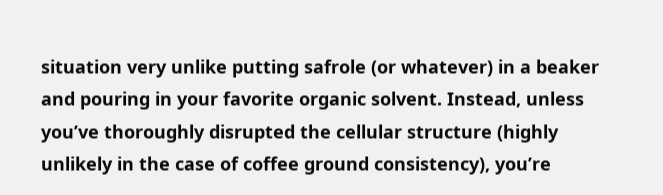situation very unlike putting safrole (or whatever) in a beaker and pouring in your favorite organic solvent. Instead, unless you’ve thoroughly disrupted the cellular structure (highly unlikely in the case of coffee ground consistency), you’re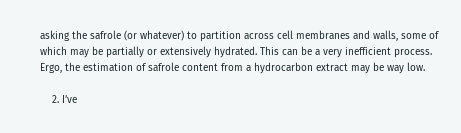asking the safrole (or whatever) to partition across cell membranes and walls, some of which may be partially or extensively hydrated. This can be a very inefficient process. Ergo, the estimation of safrole content from a hydrocarbon extract may be way low.

    2. I’ve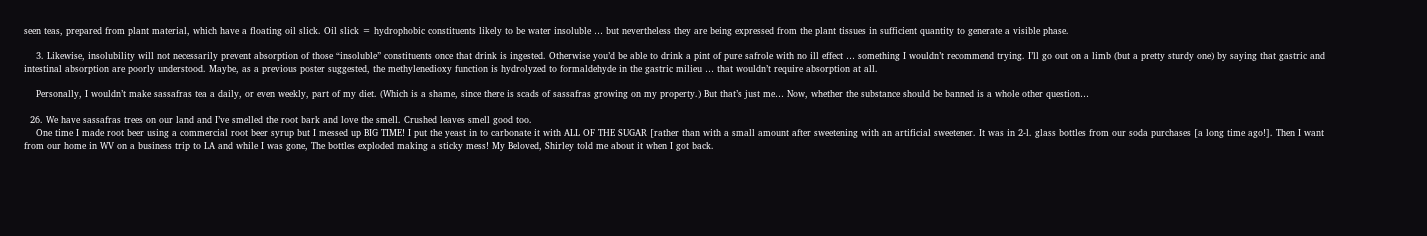seen teas, prepared from plant material, which have a floating oil slick. Oil slick = hydrophobic constituents likely to be water insoluble … but nevertheless they are being expressed from the plant tissues in sufficient quantity to generate a visible phase.

    3. Likewise, insolubility will not necessarily prevent absorption of those “insoluble” constituents once that drink is ingested. Otherwise you’d be able to drink a pint of pure safrole with no ill effect … something I wouldn’t recommend trying. I’ll go out on a limb (but a pretty sturdy one) by saying that gastric and intestinal absorption are poorly understood. Maybe, as a previous poster suggested, the methylenedioxy function is hydrolyzed to formaldehyde in the gastric milieu … that wouldn’t require absorption at all.

    Personally, I wouldn’t make sassafras tea a daily, or even weekly, part of my diet. (Which is a shame, since there is scads of sassafras growing on my property.) But that’s just me… Now, whether the substance should be banned is a whole other question…

  26. We have sassafras trees on our land and I’ve smelled the root bark and love the smell. Crushed leaves smell good too.
    One time I made root beer using a commercial root beer syrup but I messed up BIG TIME! I put the yeast in to carbonate it with ALL OF THE SUGAR [rather than with a small amount after sweetening with an artificial sweetener. It was in 2-l. glass bottles from our soda purchases [a long time ago!]. Then I want from our home in WV on a business trip to LA and while I was gone, The bottles exploded making a sticky mess! My Beloved, Shirley told me about it when I got back.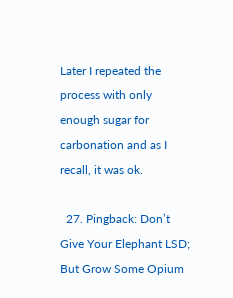Later I repeated the process with only enough sugar for carbonation and as I recall, it was ok.

  27. Pingback: Don’t Give Your Elephant LSD; But Grow Some Opium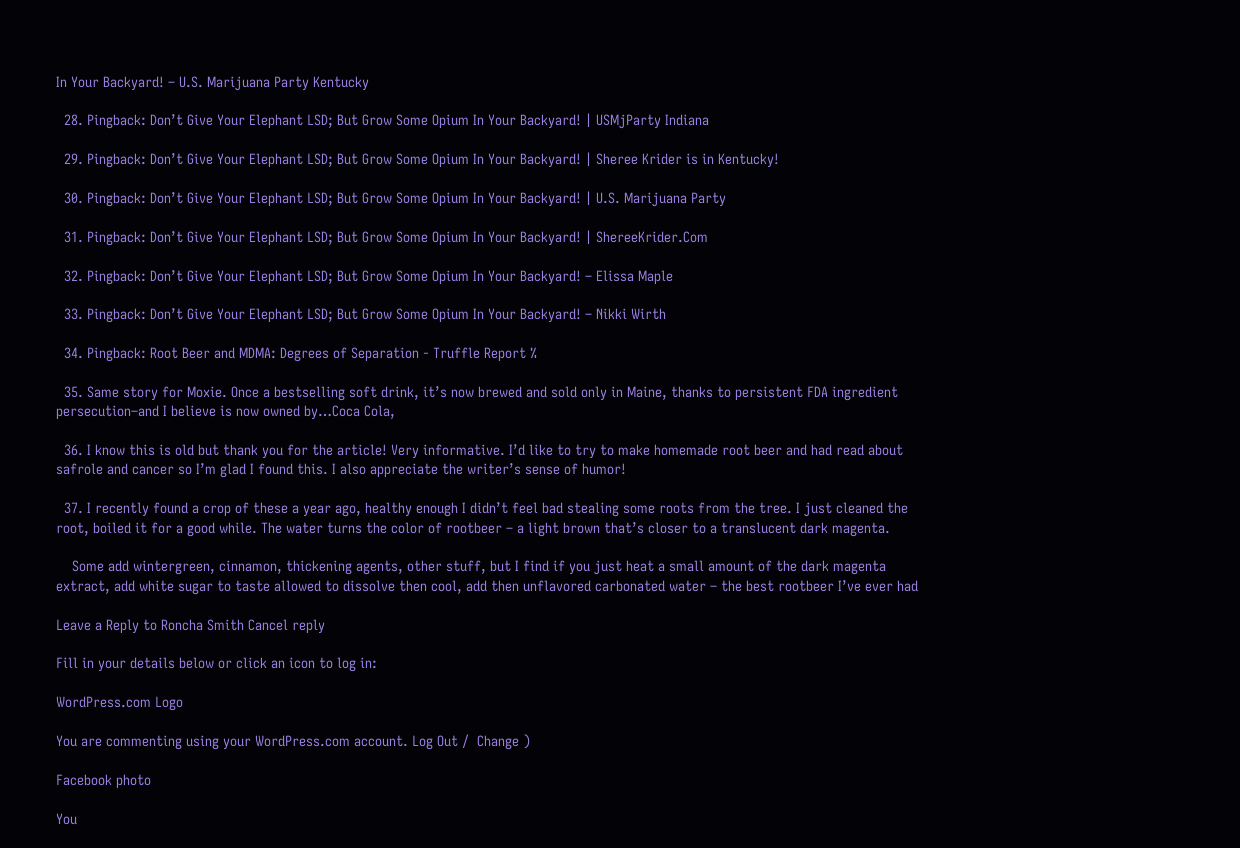In Your Backyard! – U.S. Marijuana Party Kentucky

  28. Pingback: Don’t Give Your Elephant LSD; But Grow Some Opium In Your Backyard! | USMjParty Indiana

  29. Pingback: Don’t Give Your Elephant LSD; But Grow Some Opium In Your Backyard! | Sheree Krider is in Kentucky!

  30. Pingback: Don’t Give Your Elephant LSD; But Grow Some Opium In Your Backyard! | U.S. Marijuana Party

  31. Pingback: Don’t Give Your Elephant LSD; But Grow Some Opium In Your Backyard! | ShereeKrider.Com

  32. Pingback: Don’t Give Your Elephant LSD; But Grow Some Opium In Your Backyard! – Elissa Maple

  33. Pingback: Don’t Give Your Elephant LSD; But Grow Some Opium In Your Backyard! – Nikki Wirth

  34. Pingback: Root Beer and MDMA: Degrees of Separation - Truffle Report %

  35. Same story for Moxie. Once a bestselling soft drink, it’s now brewed and sold only in Maine, thanks to persistent FDA ingredient persecution–and I believe is now owned by…Coca Cola,

  36. I know this is old but thank you for the article! Very informative. I’d like to try to make homemade root beer and had read about safrole and cancer so I’m glad I found this. I also appreciate the writer’s sense of humor!

  37. I recently found a crop of these a year ago, healthy enough I didn’t feel bad stealing some roots from the tree. I just cleaned the root, boiled it for a good while. The water turns the color of rootbeer – a light brown that’s closer to a translucent dark magenta.

    Some add wintergreen, cinnamon, thickening agents, other stuff, but I find if you just heat a small amount of the dark magenta extract, add white sugar to taste allowed to dissolve then cool, add then unflavored carbonated water – the best rootbeer I’ve ever had

Leave a Reply to Roncha Smith Cancel reply

Fill in your details below or click an icon to log in:

WordPress.com Logo

You are commenting using your WordPress.com account. Log Out /  Change )

Facebook photo

You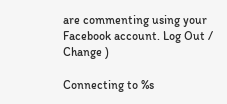are commenting using your Facebook account. Log Out /  Change )

Connecting to %s